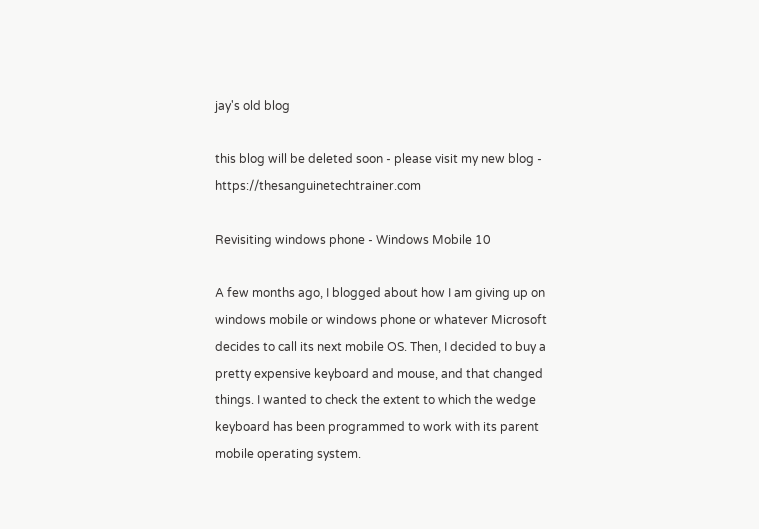jay's old blog

this blog will be deleted soon - please visit my new blog - https://thesanguinetechtrainer.com

Revisiting windows phone - Windows Mobile 10

A few months ago, I blogged about how I am giving up on windows mobile or windows phone or whatever Microsoft decides to call its next mobile OS. Then, I decided to buy a pretty expensive keyboard and mouse, and that changed things. I wanted to check the extent to which the wedge keyboard has been programmed to work with its parent mobile operating system.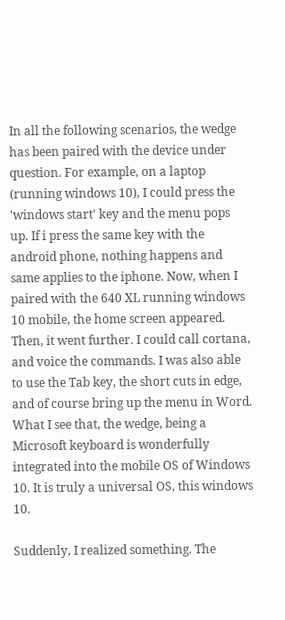In all the following scenarios, the wedge has been paired with the device under question. For example, on a laptop (running windows 10), I could press the 'windows start' key and the menu pops up. If i press the same key with the android phone, nothing happens and same applies to the iphone. Now, when I paired with the 640 XL running windows 10 mobile, the home screen appeared. Then, it went further. I could call cortana, and voice the commands. I was also able to use the Tab key, the short cuts in edge, and of course bring up the menu in Word. What I see that, the wedge, being a Microsoft keyboard is wonderfully integrated into the mobile OS of Windows 10. It is truly a universal OS, this windows 10.

Suddenly, I realized something. The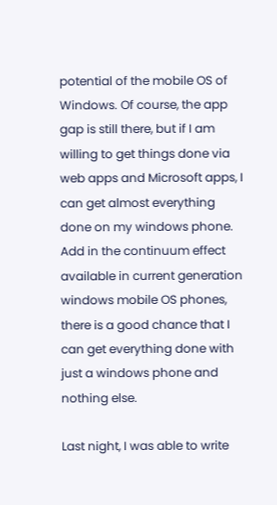potential of the mobile OS of Windows. Of course, the app gap is still there, but if I am willing to get things done via web apps and Microsoft apps, I can get almost everything done on my windows phone. Add in the continuum effect available in current generation windows mobile OS phones, there is a good chance that I can get everything done with just a windows phone and nothing else.

Last night, I was able to write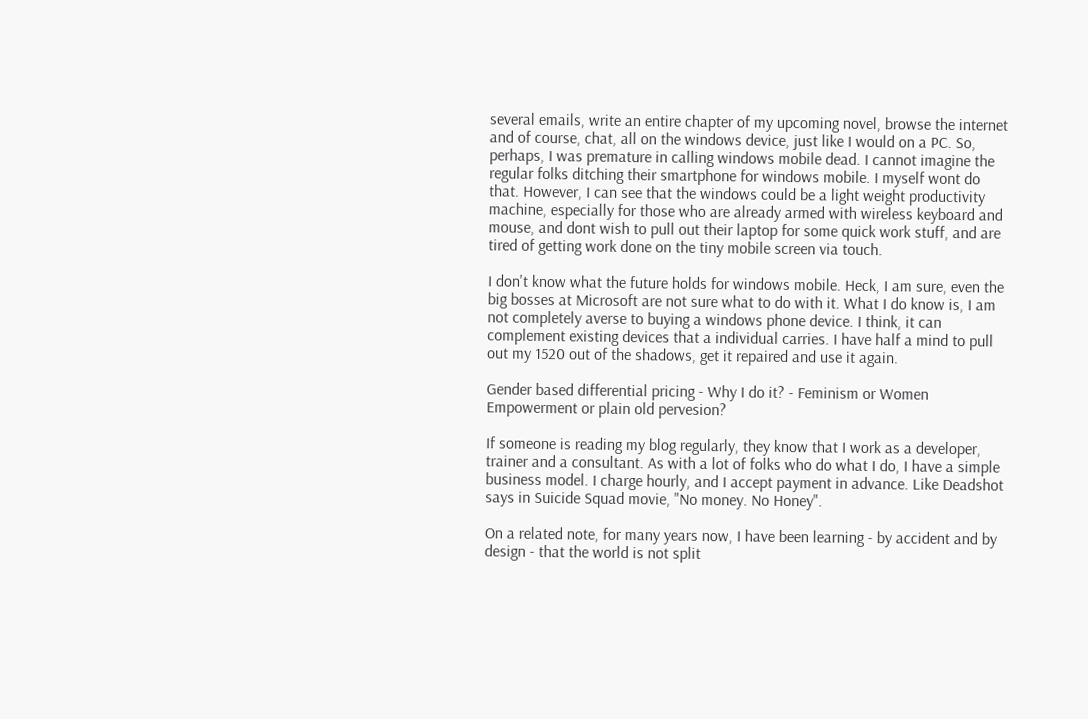several emails, write an entire chapter of my upcoming novel, browse the internet and of course, chat, all on the windows device, just like I would on a PC. So, perhaps, I was premature in calling windows mobile dead. I cannot imagine the regular folks ditching their smartphone for windows mobile. I myself wont do that. However, I can see that the windows could be a light weight productivity machine, especially for those who are already armed with wireless keyboard and mouse, and dont wish to pull out their laptop for some quick work stuff, and are tired of getting work done on the tiny mobile screen via touch.

I don't know what the future holds for windows mobile. Heck, I am sure, even the big bosses at Microsoft are not sure what to do with it. What I do know is, I am not completely averse to buying a windows phone device. I think, it can complement existing devices that a individual carries. I have half a mind to pull out my 1520 out of the shadows, get it repaired and use it again.

Gender based differential pricing - Why I do it? - Feminism or Women Empowerment or plain old pervesion?

If someone is reading my blog regularly, they know that I work as a developer, trainer and a consultant. As with a lot of folks who do what I do, I have a simple business model. I charge hourly, and I accept payment in advance. Like Deadshot says in Suicide Squad movie, "No money. No Honey".

On a related note, for many years now, I have been learning - by accident and by design - that the world is not split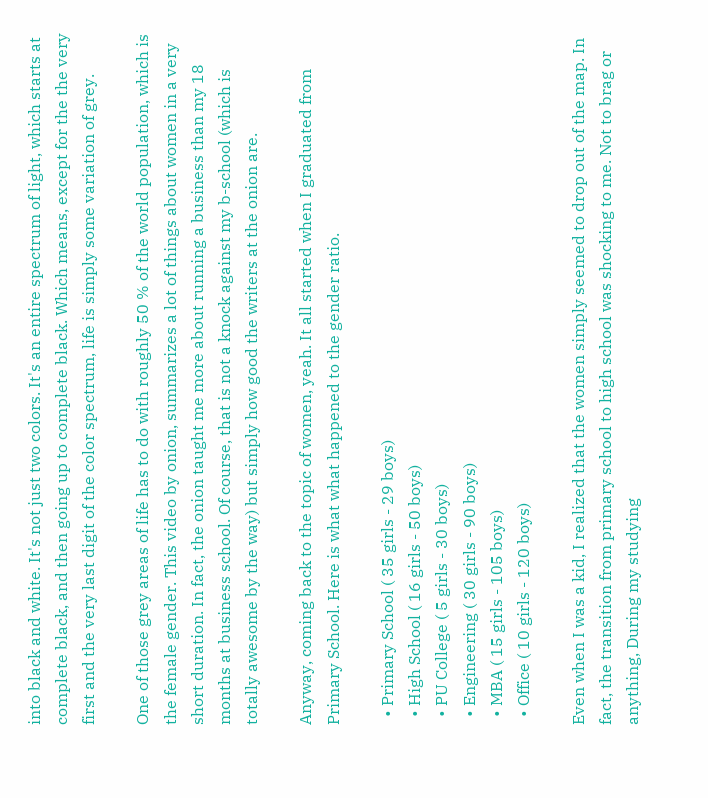into black and white. It's not just two colors. It's an entire spectrum of light, which starts at complete black, and then going up to complete black. Which means, except for the the very first and the very last digit of the color spectrum, life is simply some variation of grey.

One of those grey areas of life has to do with roughly 50 % of the world population, which is the female gender. This video by onion, summarizes a lot of things about women in a very short duration. In fact, the onion taught me more about running a business than my 18 months at business school. Of course, that is not a knock against my b-school (which is totally awesome by the way) but simply how good the writers at the onion are.

Anyway, coming back to the topic of women, yeah. It all started when I graduated from Primary School. Here is what what happened to the gender ratio.

  • Primary School ( 35 girls - 29 boys)
  • High School ( 16 girls - 50 boys)
  • PU College ( 5 girls - 30 boys)
  • Engineering ( 30 girls - 90 boys)
  • MBA ( 15 girls - 105 boys)
  • Office ( 10 girls - 120 boys)

Even when I was a kid, I realized that the women simply seemed to drop out of the map. In fact, the transition from primary school to high school was shocking to me. Not to brag or anything, During my studying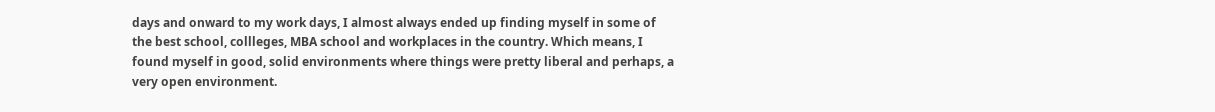days and onward to my work days, I almost always ended up finding myself in some of the best school, collleges, MBA school and workplaces in the country. Which means, I found myself in good, solid environments where things were pretty liberal and perhaps, a very open environment.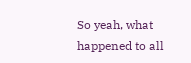So yeah, what happened to all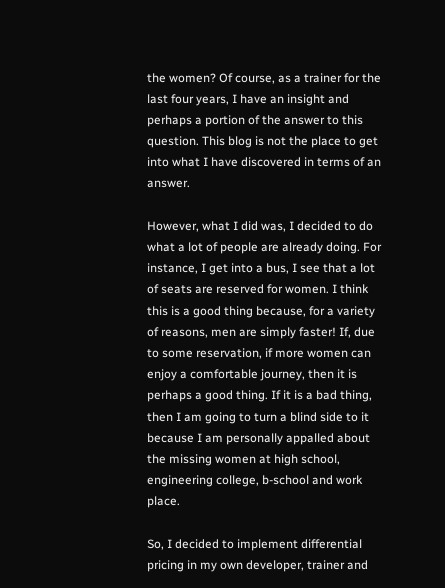the women? Of course, as a trainer for the last four years, I have an insight and perhaps a portion of the answer to this question. This blog is not the place to get into what I have discovered in terms of an answer.

However, what I did was, I decided to do what a lot of people are already doing. For instance, I get into a bus, I see that a lot of seats are reserved for women. I think this is a good thing because, for a variety of reasons, men are simply faster! If, due to some reservation, if more women can enjoy a comfortable journey, then it is perhaps a good thing. If it is a bad thing, then I am going to turn a blind side to it because I am personally appalled about the missing women at high school, engineering college, b-school and work place.

So, I decided to implement differential pricing in my own developer, trainer and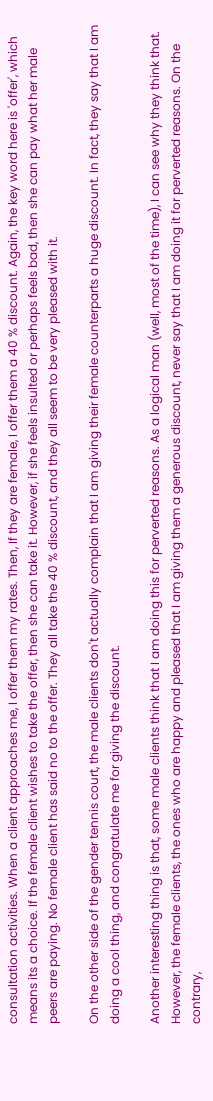consultation activities. When a client approaches me, I offer them my rates. Then, If they are female, I offer them a 40 % discount. Again, the key word here is 'offer', which means its a choice. If the female client wishes to take the offer, then she can take it. However, if she feels insulted or perhaps feels bad, then she can pay what her male peers are paying. No female client has said no to the offer. They all take the 40 % discount, and they all seem to be very pleased with it.

On the other side of the gender tennis court, the male clients don't actually complain that I am giving their female counterparts a huge discount. In fact, they say that I am doing a cool thing, and congratulate me for giving the discount.

Another interesting thing is that, some male clients think that I am doing this for perverted reasons. As a logical man (well, most of the time), I can see why they think that. However, the female clients, the ones who are happy and pleased that I am giving them a generous discount, never say that I am doing it for perverted reasons. On the contrary,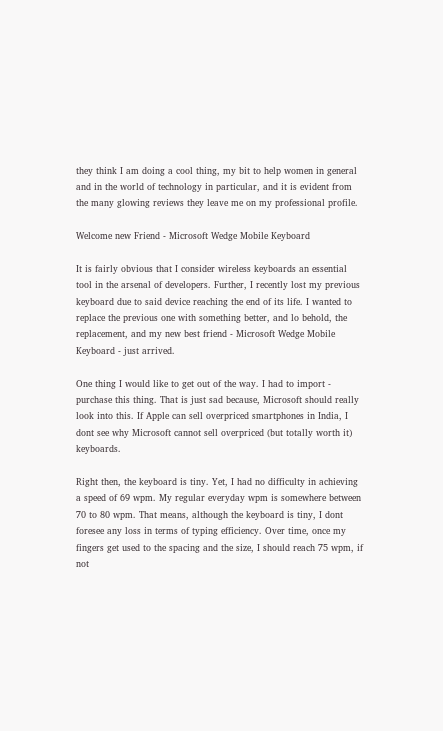they think I am doing a cool thing, my bit to help women in general and in the world of technology in particular, and it is evident from the many glowing reviews they leave me on my professional profile.

Welcome new Friend - Microsoft Wedge Mobile Keyboard

It is fairly obvious that I consider wireless keyboards an essential tool in the arsenal of developers. Further, I recently lost my previous keyboard due to said device reaching the end of its life. I wanted to replace the previous one with something better, and lo behold, the replacement, and my new best friend - Microsoft Wedge Mobile Keyboard - just arrived.

One thing I would like to get out of the way. I had to import - purchase this thing. That is just sad because, Microsoft should really look into this. If Apple can sell overpriced smartphones in India, I dont see why Microsoft cannot sell overpriced (but totally worth it) keyboards.

Right then, the keyboard is tiny. Yet, I had no difficulty in achieving a speed of 69 wpm. My regular everyday wpm is somewhere between 70 to 80 wpm. That means, although the keyboard is tiny, I dont foresee any loss in terms of typing efficiency. Over time, once my fingers get used to the spacing and the size, I should reach 75 wpm, if not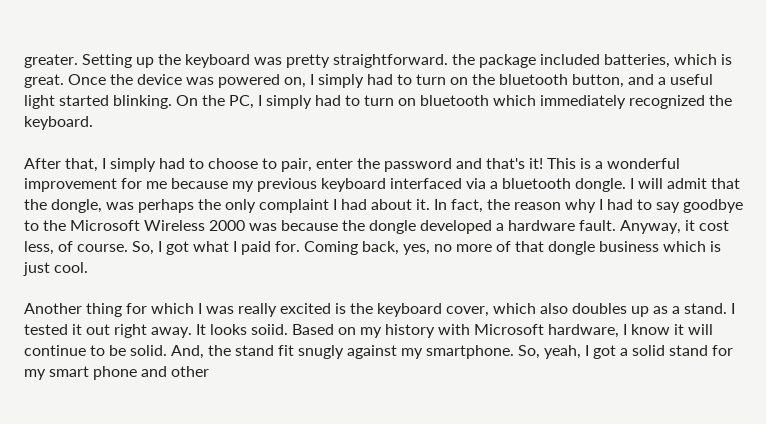greater. Setting up the keyboard was pretty straightforward. the package included batteries, which is great. Once the device was powered on, I simply had to turn on the bluetooth button, and a useful light started blinking. On the PC, I simply had to turn on bluetooth which immediately recognized the keyboard.

After that, I simply had to choose to pair, enter the password and that's it! This is a wonderful improvement for me because my previous keyboard interfaced via a bluetooth dongle. I will admit that the dongle, was perhaps the only complaint I had about it. In fact, the reason why I had to say goodbye to the Microsoft Wireless 2000 was because the dongle developed a hardware fault. Anyway, it cost less, of course. So, I got what I paid for. Coming back, yes, no more of that dongle business which is just cool.

Another thing for which I was really excited is the keyboard cover, which also doubles up as a stand. I tested it out right away. It looks soiid. Based on my history with Microsoft hardware, I know it will continue to be solid. And, the stand fit snugly against my smartphone. So, yeah, I got a solid stand for my smart phone and other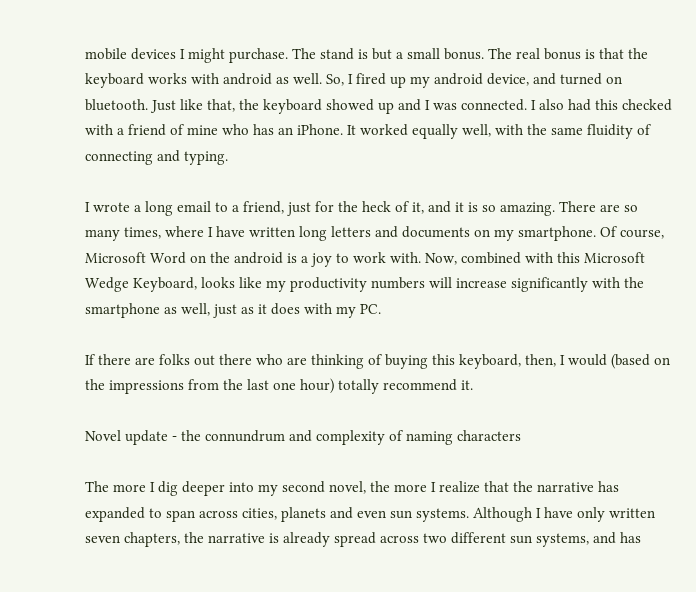mobile devices I might purchase. The stand is but a small bonus. The real bonus is that the keyboard works with android as well. So, I fired up my android device, and turned on bluetooth. Just like that, the keyboard showed up and I was connected. I also had this checked with a friend of mine who has an iPhone. It worked equally well, with the same fluidity of connecting and typing.

I wrote a long email to a friend, just for the heck of it, and it is so amazing. There are so many times, where I have written long letters and documents on my smartphone. Of course, Microsoft Word on the android is a joy to work with. Now, combined with this Microsoft Wedge Keyboard, looks like my productivity numbers will increase significantly with the smartphone as well, just as it does with my PC.

If there are folks out there who are thinking of buying this keyboard, then, I would (based on the impressions from the last one hour) totally recommend it.

Novel update - the connundrum and complexity of naming characters

The more I dig deeper into my second novel, the more I realize that the narrative has expanded to span across cities, planets and even sun systems. Although I have only written seven chapters, the narrative is already spread across two different sun systems, and has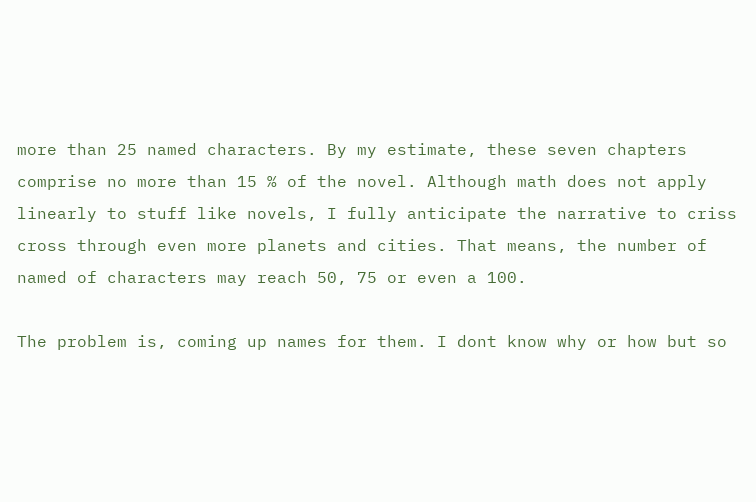more than 25 named characters. By my estimate, these seven chapters comprise no more than 15 % of the novel. Although math does not apply linearly to stuff like novels, I fully anticipate the narrative to criss cross through even more planets and cities. That means, the number of named of characters may reach 50, 75 or even a 100.

The problem is, coming up names for them. I dont know why or how but so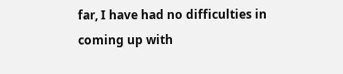far, I have had no difficulties in coming up with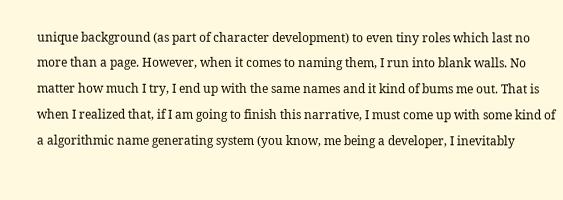unique background (as part of character development) to even tiny roles which last no more than a page. However, when it comes to naming them, I run into blank walls. No matter how much I try, I end up with the same names and it kind of bums me out. That is when I realized that, if I am going to finish this narrative, I must come up with some kind of a algorithmic name generating system (you know, me being a developer, I inevitably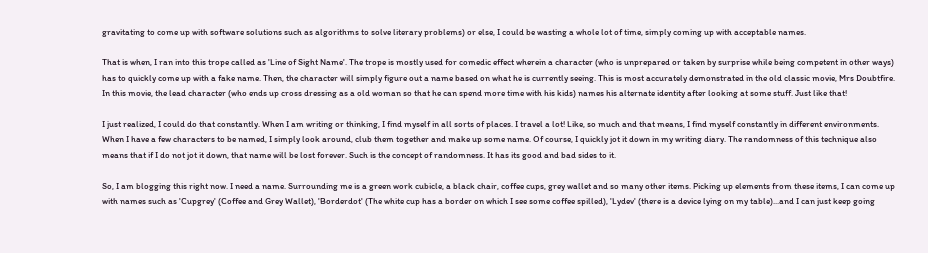gravitating to come up with software solutions such as algorithms to solve literary problems) or else, I could be wasting a whole lot of time, simply coming up with acceptable names.

That is when, I ran into this trope called as 'Line of Sight Name'. The trope is mostly used for comedic effect wherein a character (who is unprepared or taken by surprise while being competent in other ways) has to quickly come up with a fake name. Then, the character will simply figure out a name based on what he is currently seeing. This is most accurately demonstrated in the old classic movie, Mrs Doubtfire. In this movie, the lead character (who ends up cross dressing as a old woman so that he can spend more time with his kids) names his alternate identity after looking at some stuff. Just like that!

I just realized, I could do that constantly. When I am writing or thinking, I find myself in all sorts of places. I travel a lot! Like, so much and that means, I find myself constantly in different environments. When I have a few characters to be named, I simply look around, club them together and make up some name. Of course, I quickly jot it down in my writing diary. The randomness of this technique also means that if I do not jot it down, that name will be lost forever. Such is the concept of randomness. It has its good and bad sides to it.

So, I am blogging this right now. I need a name. Surrounding me is a green work cubicle, a black chair, coffee cups, grey wallet and so many other items. Picking up elements from these items, I can come up with names such as 'Cupgrey' (Coffee and Grey Wallet), 'Borderdot' (The white cup has a border on which I see some coffee spilled), 'Lydev' (there is a device lying on my table)...and I can just keep going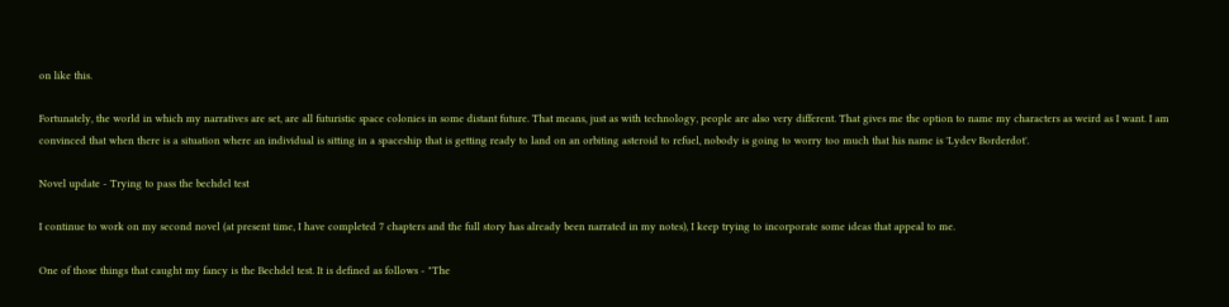on like this.

Fortunately, the world in which my narratives are set, are all futuristic space colonies in some distant future. That means, just as with technology, people are also very different. That gives me the option to name my characters as weird as I want. I am convinced that when there is a situation where an individual is sitting in a spaceship that is getting ready to land on an orbiting asteroid to refuel, nobody is going to worry too much that his name is 'Lydev Borderdot'.

Novel update - Trying to pass the bechdel test

I continue to work on my second novel (at present time, I have completed 7 chapters and the full story has already been narrated in my notes), I keep trying to incorporate some ideas that appeal to me.

One of those things that caught my fancy is the Bechdel test. It is defined as follows - "The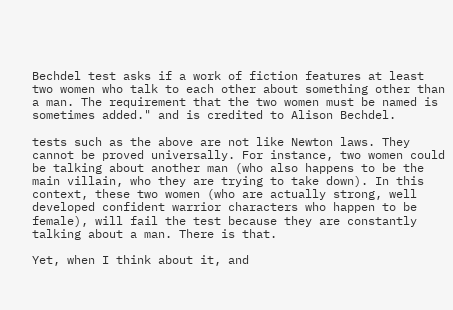Bechdel test asks if a work of fiction features at least two women who talk to each other about something other than a man. The requirement that the two women must be named is sometimes added." and is credited to Alison Bechdel.

tests such as the above are not like Newton laws. They cannot be proved universally. For instance, two women could be talking about another man (who also happens to be the main villain, who they are trying to take down). In this context, these two women (who are actually strong, well developed confident warrior characters who happen to be female), will fail the test because they are constantly talking about a man. There is that.

Yet, when I think about it, and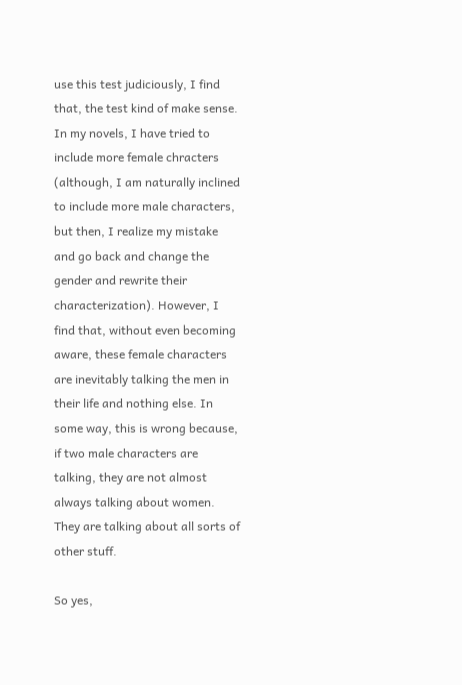use this test judiciously, I find that, the test kind of make sense. In my novels, I have tried to include more female chracters (although, I am naturally inclined to include more male characters, but then, I realize my mistake and go back and change the gender and rewrite their characterization). However, I find that, without even becoming aware, these female characters are inevitably talking the men in their life and nothing else. In some way, this is wrong because, if two male characters are talking, they are not almost always talking about women. They are talking about all sorts of other stuff.

So yes,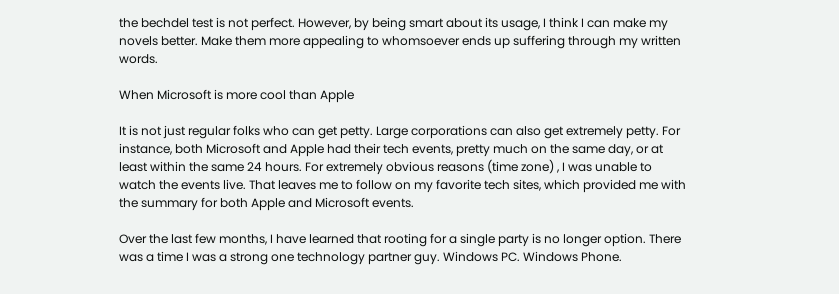the bechdel test is not perfect. However, by being smart about its usage, I think I can make my novels better. Make them more appealing to whomsoever ends up suffering through my written words.

When Microsoft is more cool than Apple

It is not just regular folks who can get petty. Large corporations can also get extremely petty. For instance, both Microsoft and Apple had their tech events, pretty much on the same day, or at least within the same 24 hours. For extremely obvious reasons (time zone) , I was unable to watch the events live. That leaves me to follow on my favorite tech sites, which provided me with the summary for both Apple and Microsoft events.

Over the last few months, I have learned that rooting for a single party is no longer option. There was a time I was a strong one technology partner guy. Windows PC. Windows Phone.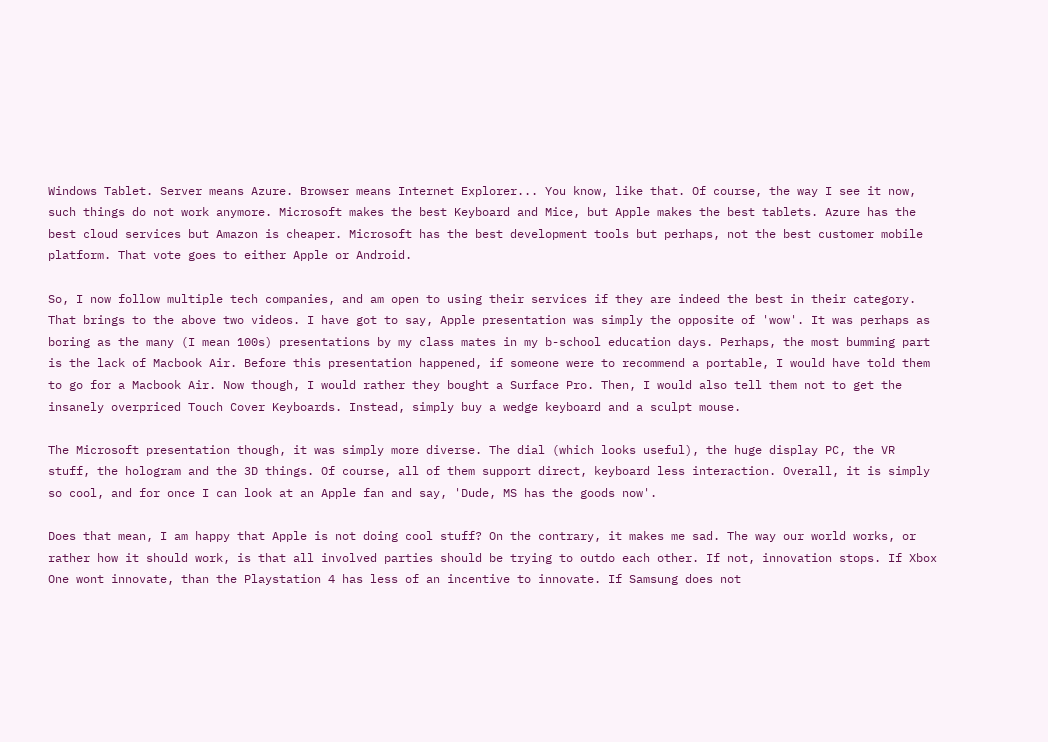Windows Tablet. Server means Azure. Browser means Internet Explorer... You know, like that. Of course, the way I see it now, such things do not work anymore. Microsoft makes the best Keyboard and Mice, but Apple makes the best tablets. Azure has the best cloud services but Amazon is cheaper. Microsoft has the best development tools but perhaps, not the best customer mobile platform. That vote goes to either Apple or Android.

So, I now follow multiple tech companies, and am open to using their services if they are indeed the best in their category. That brings to the above two videos. I have got to say, Apple presentation was simply the opposite of 'wow'. It was perhaps as boring as the many (I mean 100s) presentations by my class mates in my b-school education days. Perhaps, the most bumming part is the lack of Macbook Air. Before this presentation happened, if someone were to recommend a portable, I would have told them to go for a Macbook Air. Now though, I would rather they bought a Surface Pro. Then, I would also tell them not to get the insanely overpriced Touch Cover Keyboards. Instead, simply buy a wedge keyboard and a sculpt mouse.

The Microsoft presentation though, it was simply more diverse. The dial (which looks useful), the huge display PC, the VR stuff, the hologram and the 3D things. Of course, all of them support direct, keyboard less interaction. Overall, it is simply so cool, and for once I can look at an Apple fan and say, 'Dude, MS has the goods now'.

Does that mean, I am happy that Apple is not doing cool stuff? On the contrary, it makes me sad. The way our world works, or rather how it should work, is that all involved parties should be trying to outdo each other. If not, innovation stops. If Xbox One wont innovate, than the Playstation 4 has less of an incentive to innovate. If Samsung does not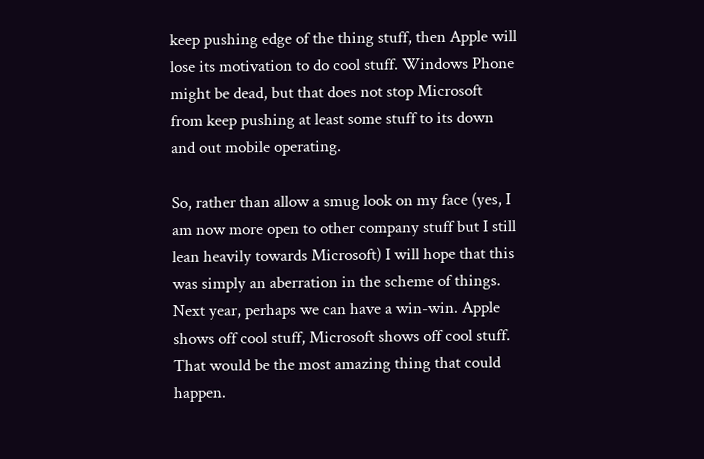keep pushing edge of the thing stuff, then Apple will lose its motivation to do cool stuff. Windows Phone might be dead, but that does not stop Microsoft from keep pushing at least some stuff to its down and out mobile operating.

So, rather than allow a smug look on my face (yes, I am now more open to other company stuff but I still lean heavily towards Microsoft) I will hope that this was simply an aberration in the scheme of things. Next year, perhaps we can have a win-win. Apple shows off cool stuff, Microsoft shows off cool stuff. That would be the most amazing thing that could happen.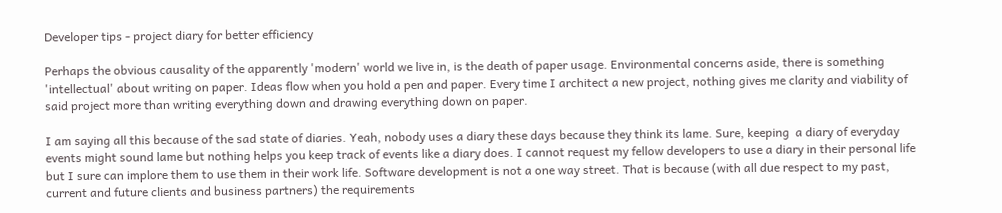Developer tips - project diary for better efficiency

Perhaps the obvious causality of the apparently 'modern' world we live in, is the death of paper usage. Environmental concerns aside, there is something 'intellectual' about writing on paper. Ideas flow when you hold a pen and paper. Every time I architect a new project, nothing gives me clarity and viability of said project more than writing everything down and drawing everything down on paper.

I am saying all this because of the sad state of diaries. Yeah, nobody uses a diary these days because they think its lame. Sure, keeping  a diary of everyday events might sound lame but nothing helps you keep track of events like a diary does. I cannot request my fellow developers to use a diary in their personal life but I sure can implore them to use them in their work life. Software development is not a one way street. That is because (with all due respect to my past, current and future clients and business partners) the requirements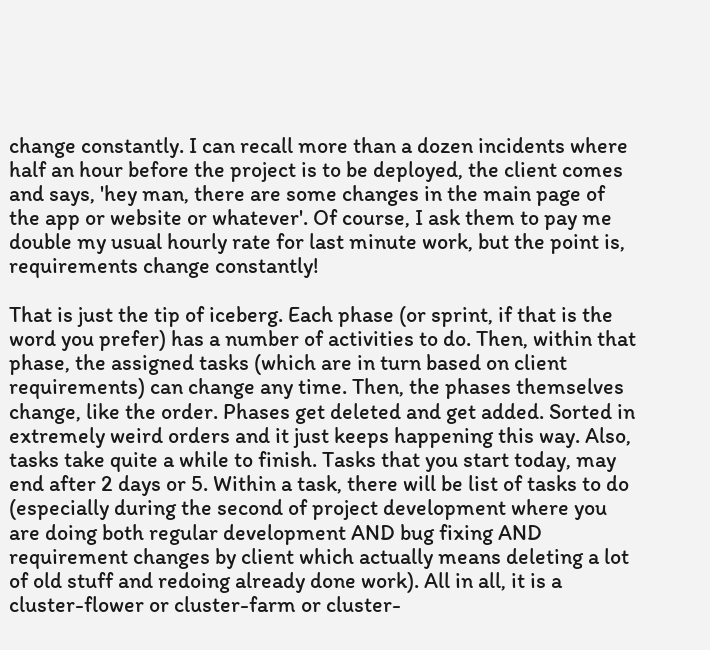change constantly. I can recall more than a dozen incidents where half an hour before the project is to be deployed, the client comes and says, 'hey man, there are some changes in the main page of the app or website or whatever'. Of course, I ask them to pay me double my usual hourly rate for last minute work, but the point is, requirements change constantly!

That is just the tip of iceberg. Each phase (or sprint, if that is the word you prefer) has a number of activities to do. Then, within that phase, the assigned tasks (which are in turn based on client requirements) can change any time. Then, the phases themselves change, like the order. Phases get deleted and get added. Sorted in extremely weird orders and it just keeps happening this way. Also, tasks take quite a while to finish. Tasks that you start today, may end after 2 days or 5. Within a task, there will be list of tasks to do (especially during the second of project development where you are doing both regular development AND bug fixing AND requirement changes by client which actually means deleting a lot of old stuff and redoing already done work). All in all, it is a cluster-flower or cluster-farm or cluster-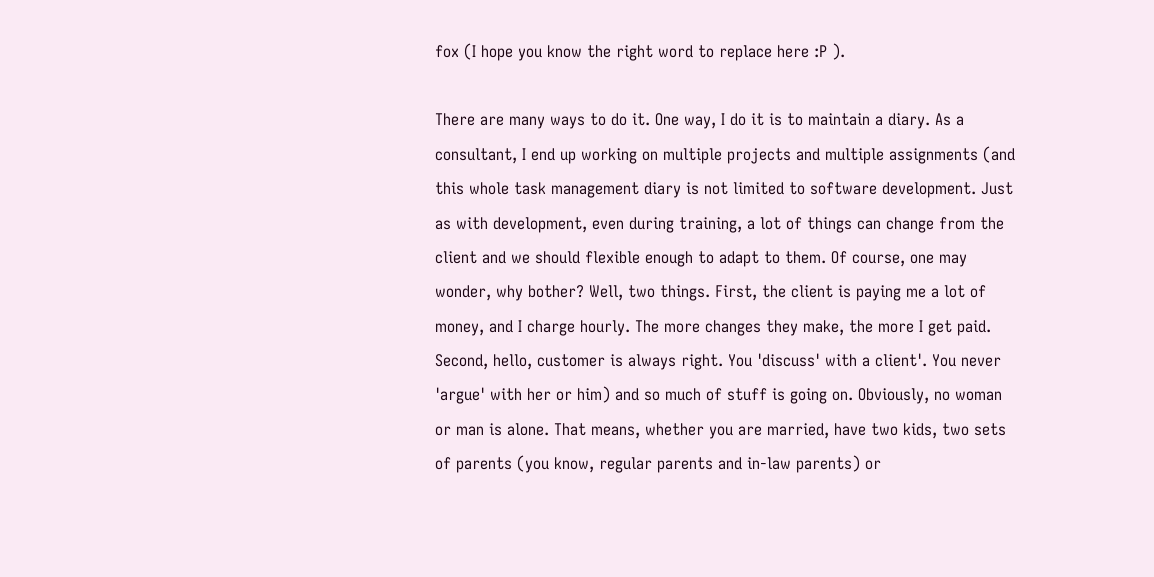fox (I hope you know the right word to replace here :P ).

There are many ways to do it. One way, I do it is to maintain a diary. As a consultant, I end up working on multiple projects and multiple assignments (and this whole task management diary is not limited to software development. Just as with development, even during training, a lot of things can change from the client and we should flexible enough to adapt to them. Of course, one may wonder, why bother? Well, two things. First, the client is paying me a lot of money, and I charge hourly. The more changes they make, the more I get paid. Second, hello, customer is always right. You 'discuss' with a client'. You never 'argue' with her or him) and so much of stuff is going on. Obviously, no woman or man is alone. That means, whether you are married, have two kids, two sets of parents (you know, regular parents and in-law parents) or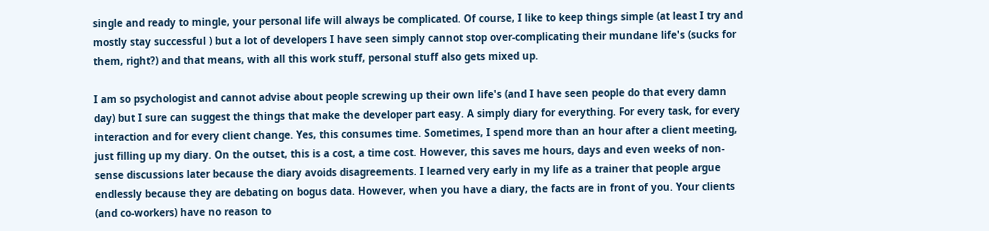single and ready to mingle, your personal life will always be complicated. Of course, I like to keep things simple (at least I try and mostly stay successful ) but a lot of developers I have seen simply cannot stop over-complicating their mundane life's (sucks for them, right?) and that means, with all this work stuff, personal stuff also gets mixed up.

I am so psychologist and cannot advise about people screwing up their own life's (and I have seen people do that every damn day) but I sure can suggest the things that make the developer part easy. A simply diary for everything. For every task, for every interaction and for every client change. Yes, this consumes time. Sometimes, I spend more than an hour after a client meeting, just filling up my diary. On the outset, this is a cost, a time cost. However, this saves me hours, days and even weeks of non-sense discussions later because the diary avoids disagreements. I learned very early in my life as a trainer that people argue endlessly because they are debating on bogus data. However, when you have a diary, the facts are in front of you. Your clients (and co-workers) have no reason to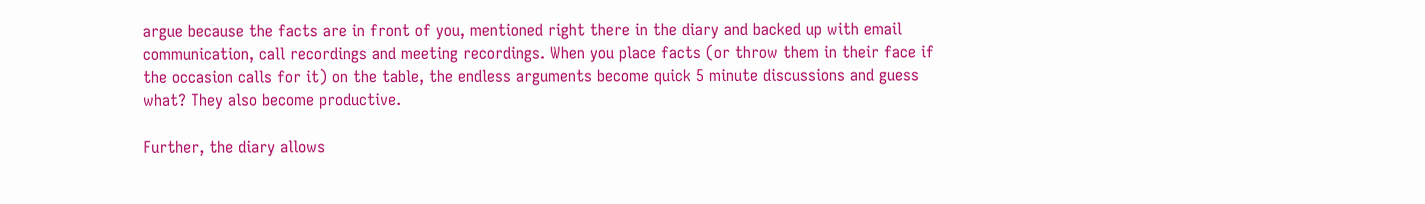argue because the facts are in front of you, mentioned right there in the diary and backed up with email communication, call recordings and meeting recordings. When you place facts (or throw them in their face if the occasion calls for it) on the table, the endless arguments become quick 5 minute discussions and guess what? They also become productive.

Further, the diary allows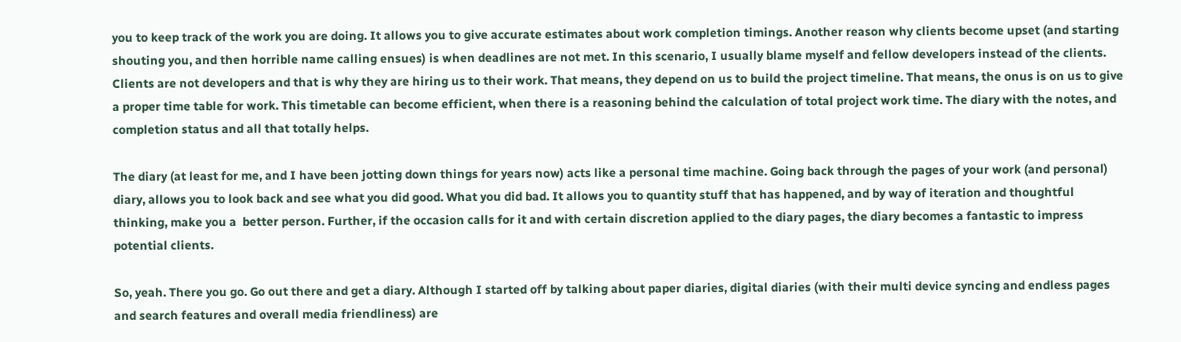you to keep track of the work you are doing. It allows you to give accurate estimates about work completion timings. Another reason why clients become upset (and starting shouting you, and then horrible name calling ensues) is when deadlines are not met. In this scenario, I usually blame myself and fellow developers instead of the clients. Clients are not developers and that is why they are hiring us to their work. That means, they depend on us to build the project timeline. That means, the onus is on us to give a proper time table for work. This timetable can become efficient, when there is a reasoning behind the calculation of total project work time. The diary with the notes, and completion status and all that totally helps.

The diary (at least for me, and I have been jotting down things for years now) acts like a personal time machine. Going back through the pages of your work (and personal) diary, allows you to look back and see what you did good. What you did bad. It allows you to quantity stuff that has happened, and by way of iteration and thoughtful thinking, make you a  better person. Further, if the occasion calls for it and with certain discretion applied to the diary pages, the diary becomes a fantastic to impress potential clients.

So, yeah. There you go. Go out there and get a diary. Although I started off by talking about paper diaries, digital diaries (with their multi device syncing and endless pages and search features and overall media friendliness) are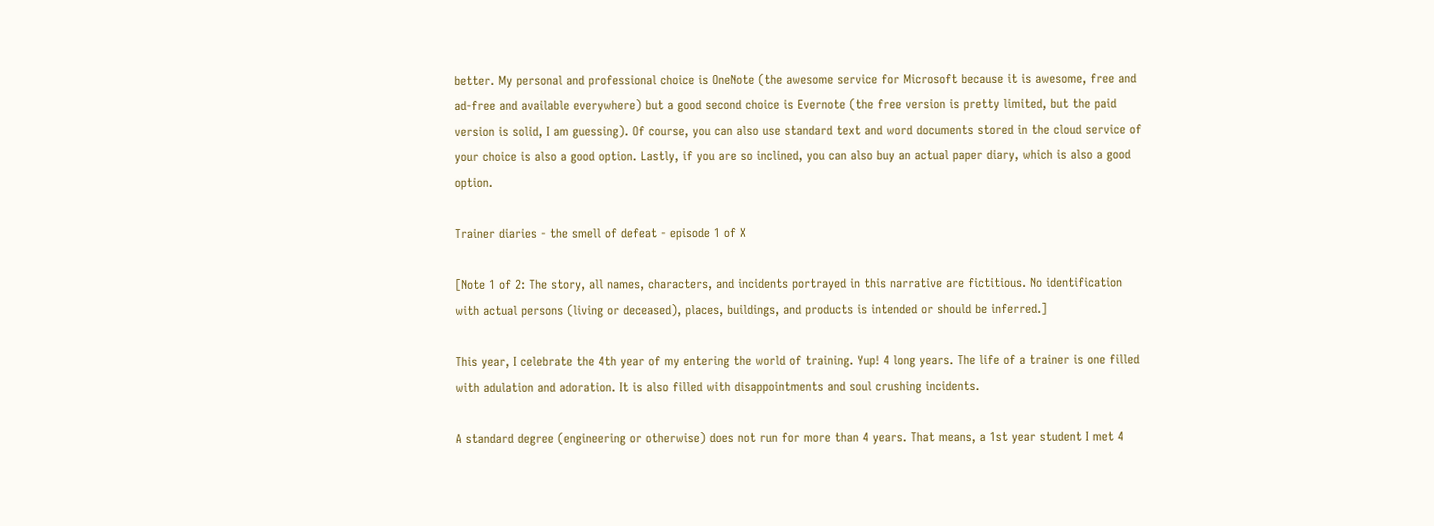better. My personal and professional choice is OneNote (the awesome service for Microsoft because it is awesome, free and ad-free and available everywhere) but a good second choice is Evernote (the free version is pretty limited, but the paid version is solid, I am guessing). Of course, you can also use standard text and word documents stored in the cloud service of your choice is also a good option. Lastly, if you are so inclined, you can also buy an actual paper diary, which is also a good option.

Trainer diaries - the smell of defeat - episode 1 of X

[Note 1 of 2: The story, all names, characters, and incidents portrayed in this narrative are fictitious. No identification with actual persons (living or deceased), places, buildings, and products is intended or should be inferred.]

This year, I celebrate the 4th year of my entering the world of training. Yup! 4 long years. The life of a trainer is one filled with adulation and adoration. It is also filled with disappointments and soul crushing incidents.

A standard degree (engineering or otherwise) does not run for more than 4 years. That means, a 1st year student I met 4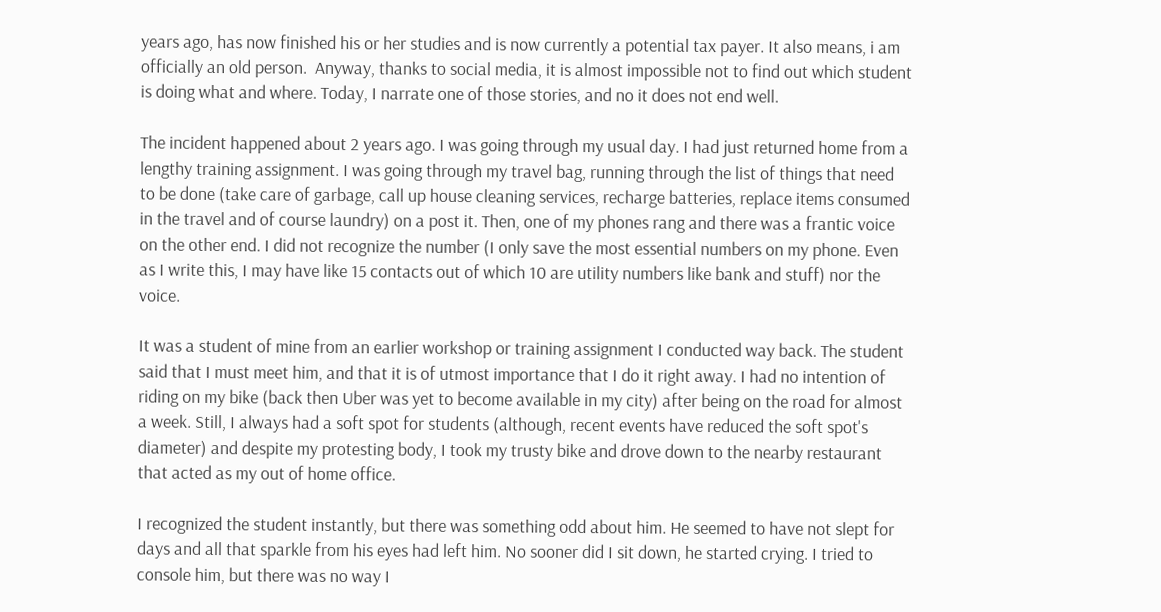years ago, has now finished his or her studies and is now currently a potential tax payer. It also means, i am officially an old person.  Anyway, thanks to social media, it is almost impossible not to find out which student is doing what and where. Today, I narrate one of those stories, and no it does not end well.

The incident happened about 2 years ago. I was going through my usual day. I had just returned home from a lengthy training assignment. I was going through my travel bag, running through the list of things that need to be done (take care of garbage, call up house cleaning services, recharge batteries, replace items consumed in the travel and of course laundry) on a post it. Then, one of my phones rang and there was a frantic voice on the other end. I did not recognize the number (I only save the most essential numbers on my phone. Even as I write this, I may have like 15 contacts out of which 10 are utility numbers like bank and stuff) nor the voice.

It was a student of mine from an earlier workshop or training assignment I conducted way back. The student said that I must meet him, and that it is of utmost importance that I do it right away. I had no intention of riding on my bike (back then Uber was yet to become available in my city) after being on the road for almost a week. Still, I always had a soft spot for students (although, recent events have reduced the soft spot's diameter) and despite my protesting body, I took my trusty bike and drove down to the nearby restaurant that acted as my out of home office.

I recognized the student instantly, but there was something odd about him. He seemed to have not slept for days and all that sparkle from his eyes had left him. No sooner did I sit down, he started crying. I tried to console him, but there was no way I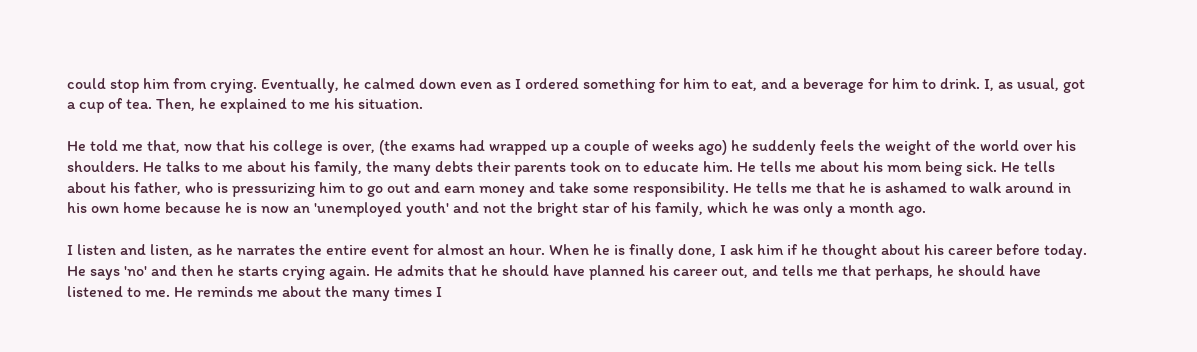could stop him from crying. Eventually, he calmed down even as I ordered something for him to eat, and a beverage for him to drink. I, as usual, got a cup of tea. Then, he explained to me his situation.

He told me that, now that his college is over, (the exams had wrapped up a couple of weeks ago) he suddenly feels the weight of the world over his shoulders. He talks to me about his family, the many debts their parents took on to educate him. He tells me about his mom being sick. He tells about his father, who is pressurizing him to go out and earn money and take some responsibility. He tells me that he is ashamed to walk around in his own home because he is now an 'unemployed youth' and not the bright star of his family, which he was only a month ago.

I listen and listen, as he narrates the entire event for almost an hour. When he is finally done, I ask him if he thought about his career before today. He says 'no' and then he starts crying again. He admits that he should have planned his career out, and tells me that perhaps, he should have listened to me. He reminds me about the many times I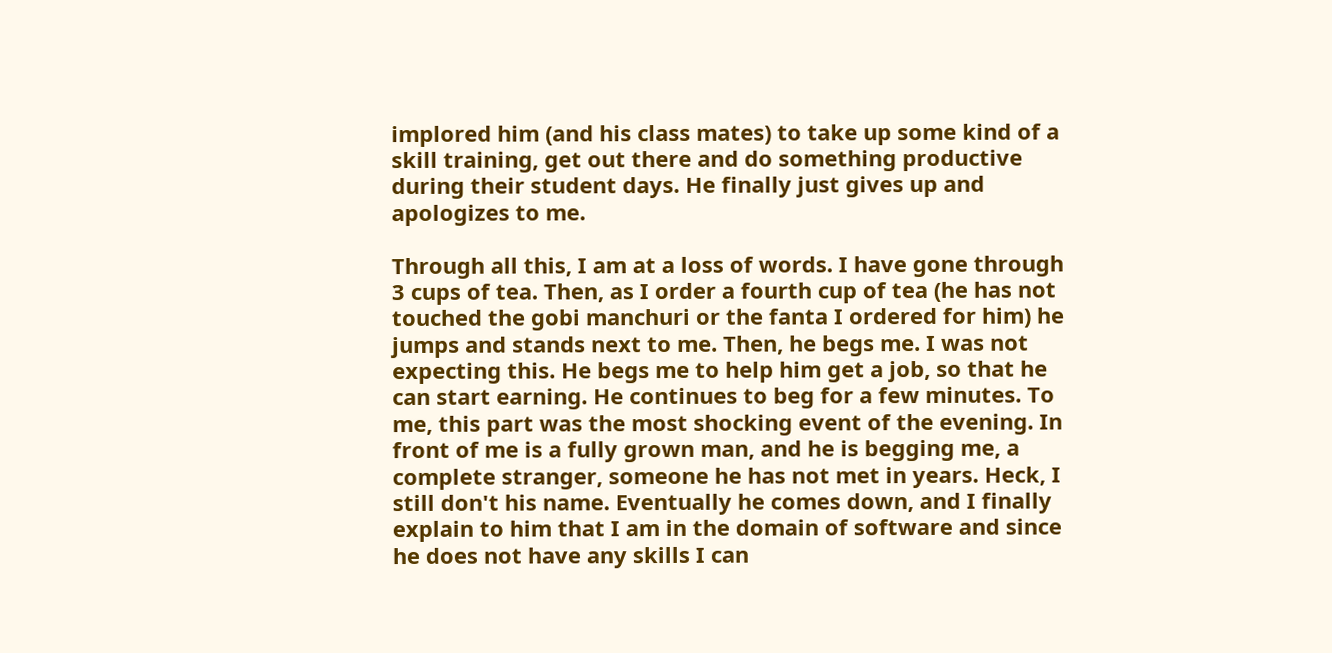implored him (and his class mates) to take up some kind of a skill training, get out there and do something productive during their student days. He finally just gives up and apologizes to me.

Through all this, I am at a loss of words. I have gone through 3 cups of tea. Then, as I order a fourth cup of tea (he has not touched the gobi manchuri or the fanta I ordered for him) he jumps and stands next to me. Then, he begs me. I was not expecting this. He begs me to help him get a job, so that he can start earning. He continues to beg for a few minutes. To me, this part was the most shocking event of the evening. In front of me is a fully grown man, and he is begging me, a complete stranger, someone he has not met in years. Heck, I still don't his name. Eventually he comes down, and I finally explain to him that I am in the domain of software and since he does not have any skills I can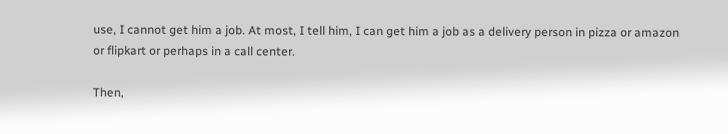use, I cannot get him a job. At most, I tell him, I can get him a job as a delivery person in pizza or amazon or flipkart or perhaps in a call center.

Then,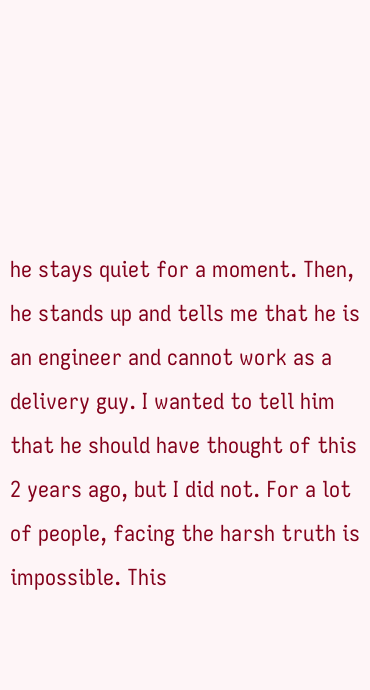he stays quiet for a moment. Then, he stands up and tells me that he is an engineer and cannot work as a delivery guy. I wanted to tell him that he should have thought of this 2 years ago, but I did not. For a lot of people, facing the harsh truth is impossible. This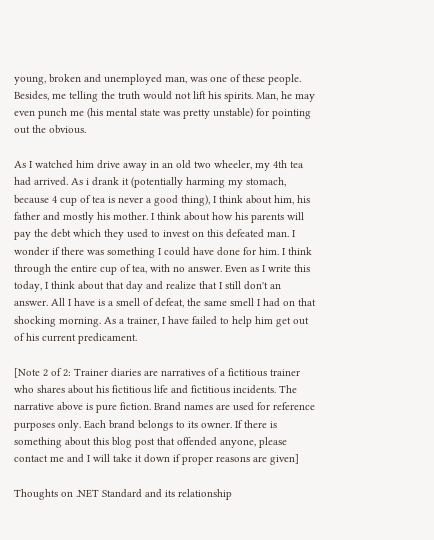young, broken and unemployed man, was one of these people. Besides, me telling the truth would not lift his spirits. Man, he may even punch me (his mental state was pretty unstable) for pointing out the obvious.

As I watched him drive away in an old two wheeler, my 4th tea had arrived. As i drank it (potentially harming my stomach, because 4 cup of tea is never a good thing), I think about him, his father and mostly his mother. I think about how his parents will pay the debt which they used to invest on this defeated man. I wonder if there was something I could have done for him. I think through the entire cup of tea, with no answer. Even as I write this today, I think about that day and realize that I still don't an answer. All I have is a smell of defeat, the same smell I had on that shocking morning. As a trainer, I have failed to help him get out of his current predicament.

[Note 2 of 2: Trainer diaries are narratives of a fictitious trainer who shares about his fictitious life and fictitious incidents. The narrative above is pure fiction. Brand names are used for reference purposes only. Each brand belongs to its owner. If there is something about this blog post that offended anyone, please contact me and I will take it down if proper reasons are given]

Thoughts on .NET Standard and its relationship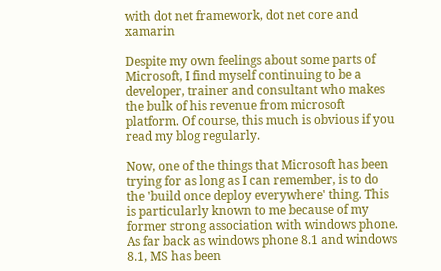with dot net framework, dot net core and xamarin

Despite my own feelings about some parts of Microsoft, I find myself continuing to be a developer, trainer and consultant who makes the bulk of his revenue from microsoft platform. Of course, this much is obvious if you read my blog regularly.

Now, one of the things that Microsoft has been trying for as long as I can remember, is to do the 'build once deploy everywhere' thing. This is particularly known to me because of my former strong association with windows phone. As far back as windows phone 8.1 and windows 8.1, MS has been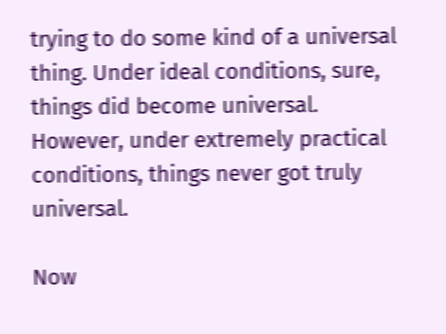trying to do some kind of a universal thing. Under ideal conditions, sure, things did become universal. However, under extremely practical conditions, things never got truly universal.

Now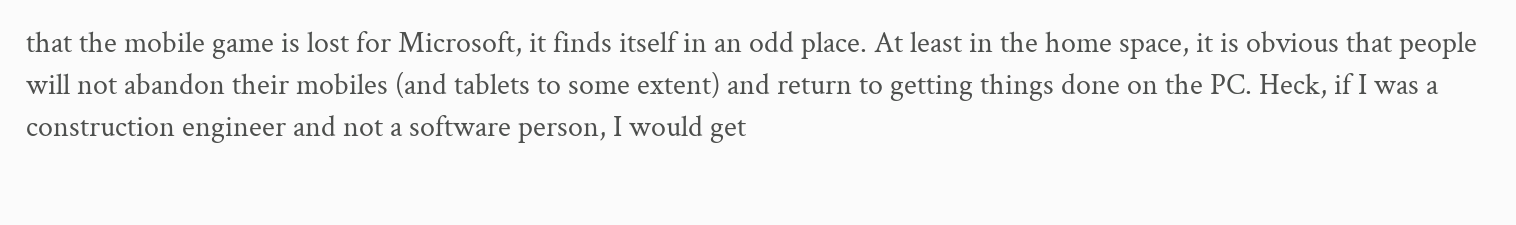that the mobile game is lost for Microsoft, it finds itself in an odd place. At least in the home space, it is obvious that people will not abandon their mobiles (and tablets to some extent) and return to getting things done on the PC. Heck, if I was a construction engineer and not a software person, I would get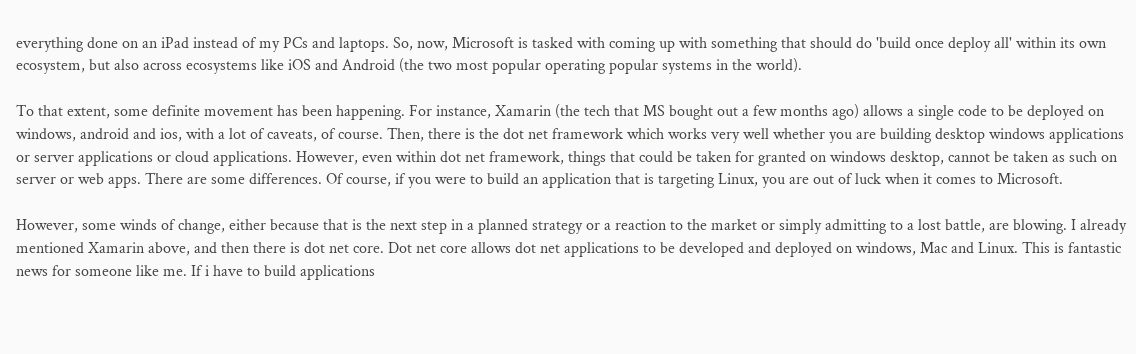everything done on an iPad instead of my PCs and laptops. So, now, Microsoft is tasked with coming up with something that should do 'build once deploy all' within its own ecosystem, but also across ecosystems like iOS and Android (the two most popular operating popular systems in the world).

To that extent, some definite movement has been happening. For instance, Xamarin (the tech that MS bought out a few months ago) allows a single code to be deployed on windows, android and ios, with a lot of caveats, of course. Then, there is the dot net framework which works very well whether you are building desktop windows applications or server applications or cloud applications. However, even within dot net framework, things that could be taken for granted on windows desktop, cannot be taken as such on server or web apps. There are some differences. Of course, if you were to build an application that is targeting Linux, you are out of luck when it comes to Microsoft.

However, some winds of change, either because that is the next step in a planned strategy or a reaction to the market or simply admitting to a lost battle, are blowing. I already mentioned Xamarin above, and then there is dot net core. Dot net core allows dot net applications to be developed and deployed on windows, Mac and Linux. This is fantastic news for someone like me. If i have to build applications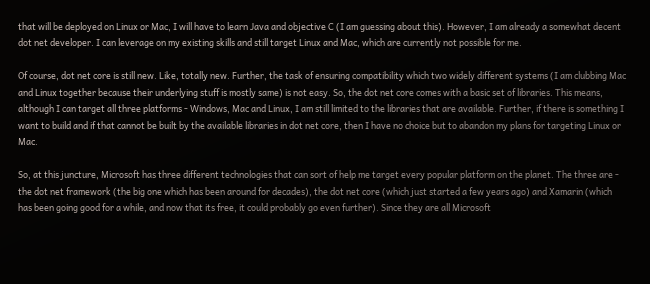that will be deployed on Linux or Mac, I will have to learn Java and objective C (I am guessing about this). However, I am already a somewhat decent dot net developer. I can leverage on my existing skills and still target Linux and Mac, which are currently not possible for me.

Of course, dot net core is still new. Like, totally new. Further, the task of ensuring compatibility which two widely different systems (I am clubbing Mac and Linux together because their underlying stuff is mostly same) is not easy. So, the dot net core comes with a basic set of libraries. This means, although I can target all three platforms - Windows, Mac and Linux, I am still limited to the libraries that are available. Further, if there is something I want to build and if that cannot be built by the available libraries in dot net core, then I have no choice but to abandon my plans for targeting Linux or Mac.

So, at this juncture, Microsoft has three different technologies that can sort of help me target every popular platform on the planet. The three are - the dot net framework (the big one which has been around for decades), the dot net core (which just started a few years ago) and Xamarin (which has been going good for a while, and now that its free, it could probably go even further). Since they are all Microsoft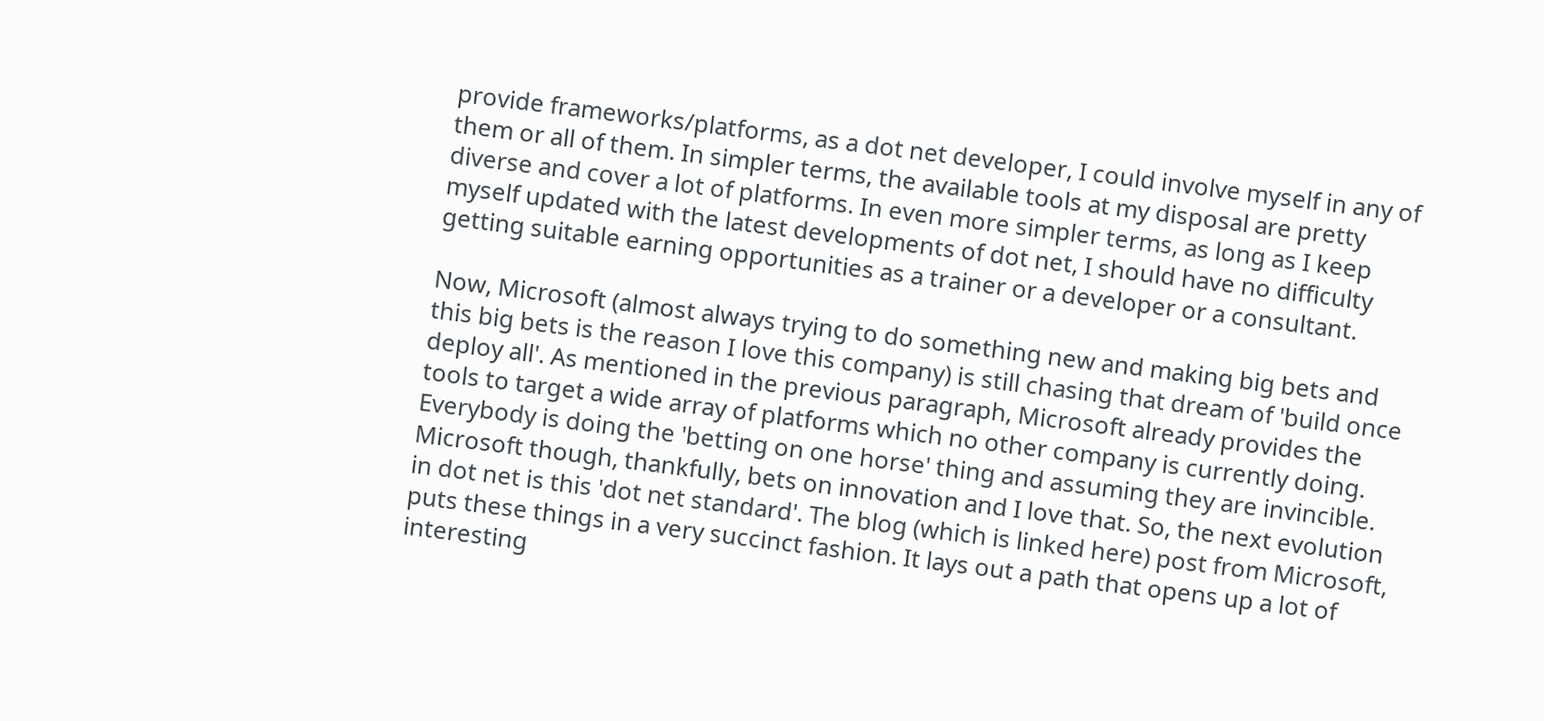provide frameworks/platforms, as a dot net developer, I could involve myself in any of them or all of them. In simpler terms, the available tools at my disposal are pretty diverse and cover a lot of platforms. In even more simpler terms, as long as I keep myself updated with the latest developments of dot net, I should have no difficulty getting suitable earning opportunities as a trainer or a developer or a consultant.

Now, Microsoft (almost always trying to do something new and making big bets and this big bets is the reason I love this company) is still chasing that dream of 'build once deploy all'. As mentioned in the previous paragraph, Microsoft already provides the tools to target a wide array of platforms which no other company is currently doing. Everybody is doing the 'betting on one horse' thing and assuming they are invincible. Microsoft though, thankfully, bets on innovation and I love that. So, the next evolution in dot net is this 'dot net standard'. The blog (which is linked here) post from Microsoft, puts these things in a very succinct fashion. It lays out a path that opens up a lot of interesting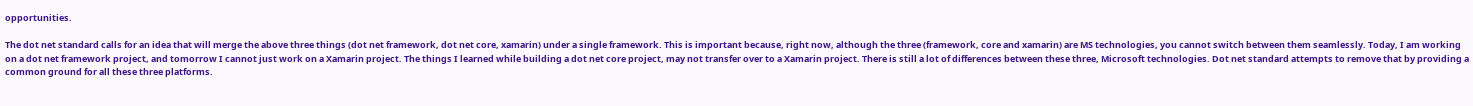opportunities.

The dot net standard calls for an idea that will merge the above three things (dot net framework, dot net core, xamarin) under a single framework. This is important because, right now, although the three (framework, core and xamarin) are MS technologies, you cannot switch between them seamlessly. Today, I am working on a dot net framework project, and tomorrow I cannot just work on a Xamarin project. The things I learned while building a dot net core project, may not transfer over to a Xamarin project. There is still a lot of differences between these three, Microsoft technologies. Dot net standard attempts to remove that by providing a common ground for all these three platforms.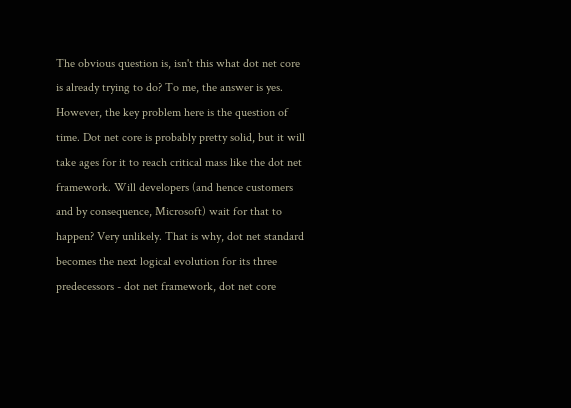The obvious question is, isn't this what dot net core is already trying to do? To me, the answer is yes. However, the key problem here is the question of time. Dot net core is probably pretty solid, but it will take ages for it to reach critical mass like the dot net framework. Will developers (and hence customers and by consequence, Microsoft) wait for that to happen? Very unlikely. That is why, dot net standard becomes the next logical evolution for its three predecessors - dot net framework, dot net core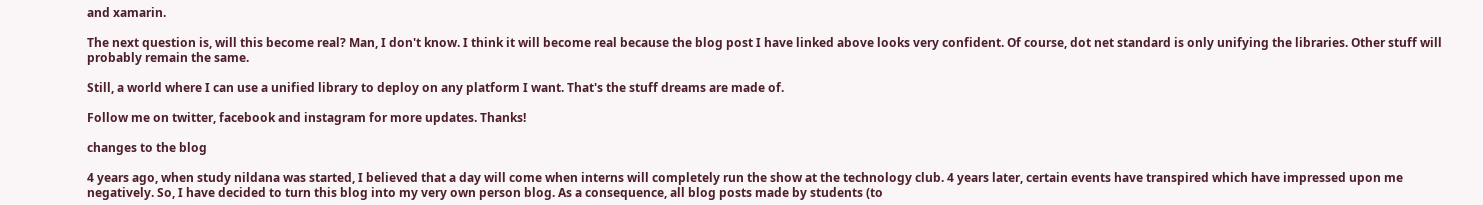and xamarin.

The next question is, will this become real? Man, I don't know. I think it will become real because the blog post I have linked above looks very confident. Of course, dot net standard is only unifying the libraries. Other stuff will probably remain the same.

Still, a world where I can use a unified library to deploy on any platform I want. That's the stuff dreams are made of.

Follow me on twitter, facebook and instagram for more updates. Thanks!

changes to the blog

4 years ago, when study nildana was started, I believed that a day will come when interns will completely run the show at the technology club. 4 years later, certain events have transpired which have impressed upon me negatively. So, I have decided to turn this blog into my very own person blog. As a consequence, all blog posts made by students (to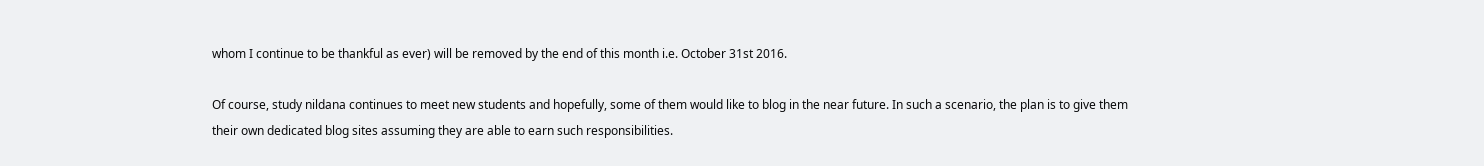whom I continue to be thankful as ever) will be removed by the end of this month i.e. October 31st 2016.

Of course, study nildana continues to meet new students and hopefully, some of them would like to blog in the near future. In such a scenario, the plan is to give them their own dedicated blog sites assuming they are able to earn such responsibilities.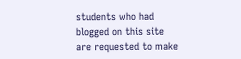students who had blogged on this site are requested to make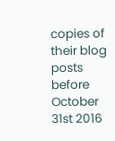copies of their blog posts before October 31st 2016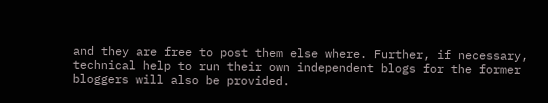and they are free to post them else where. Further, if necessary, technical help to run their own independent blogs for the former bloggers will also be provided.